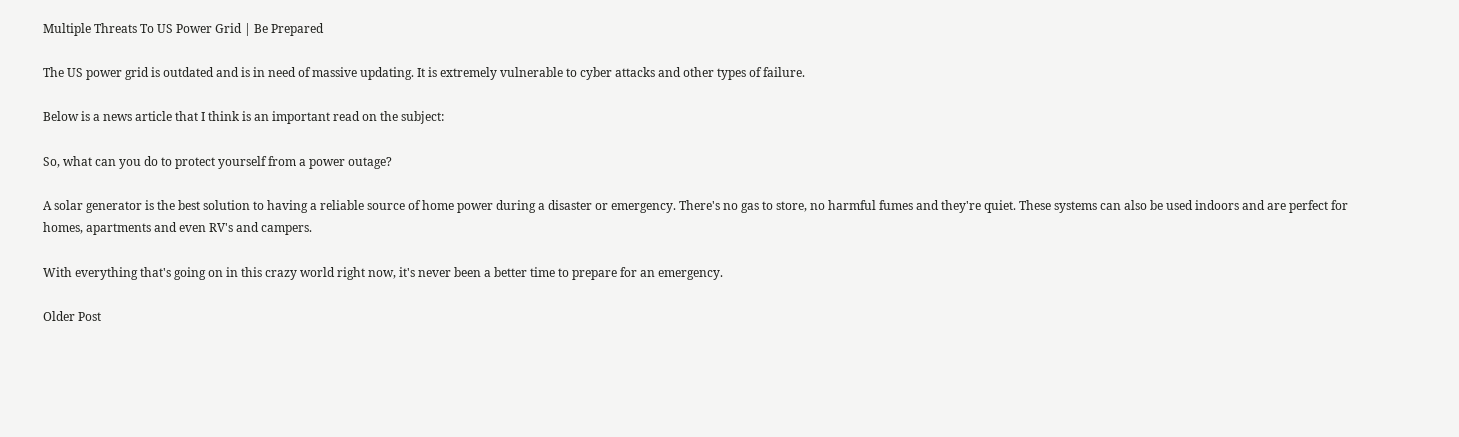Multiple Threats To US Power Grid | Be Prepared

The US power grid is outdated and is in need of massive updating. It is extremely vulnerable to cyber attacks and other types of failure.

Below is a news article that I think is an important read on the subject:

So, what can you do to protect yourself from a power outage?

A solar generator is the best solution to having a reliable source of home power during a disaster or emergency. There's no gas to store, no harmful fumes and they're quiet. These systems can also be used indoors and are perfect for homes, apartments and even RV's and campers.

With everything that's going on in this crazy world right now, it's never been a better time to prepare for an emergency.

Older Post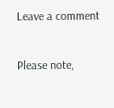Leave a comment

Please note,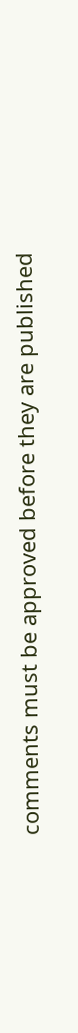comments must be approved before they are published